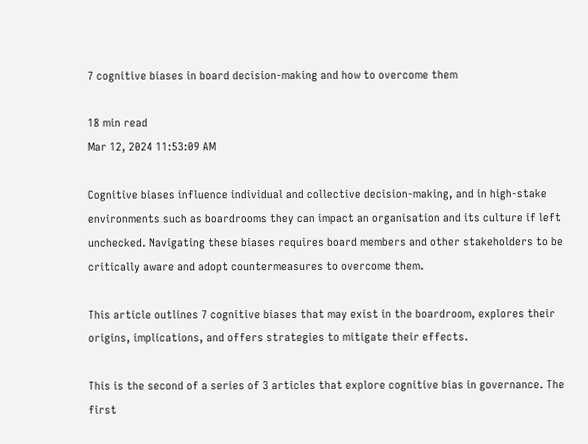7 cognitive biases in board decision-making and how to overcome them

18 min read
Mar 12, 2024 11:53:09 AM

Cognitive biases influence individual and collective decision-making, and in high-stake environments such as boardrooms they can impact an organisation and its culture if left unchecked. Navigating these biases requires board members and other stakeholders to be critically aware and adopt countermeasures to overcome them.

This article outlines 7 cognitive biases that may exist in the boardroom, explores their origins, implications, and offers strategies to mitigate their effects.

This is the second of a series of 3 articles that explore cognitive bias in governance. The first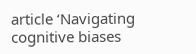article ‘Navigating cognitive biases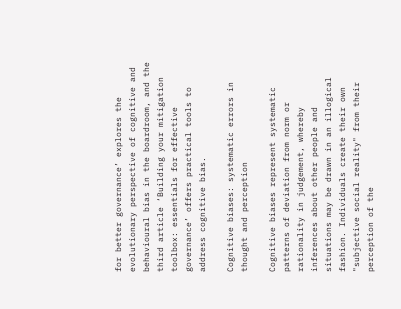for better governance’ explores the evolutionary perspective of cognitive and behavioural bias in the boardroom, and the third article ‘Building your mitigation toolbox: essentials for effective governance’ offers practical tools to address cognitive bias.

Cognitive biases: systematic errors in thought and perception

Cognitive biases represent systematic patterns of deviation from norm or rationality in judgement, whereby inferences about other people and situations may be drawn in an illogical fashion. Individuals create their own "subjective social reality" from their perception of the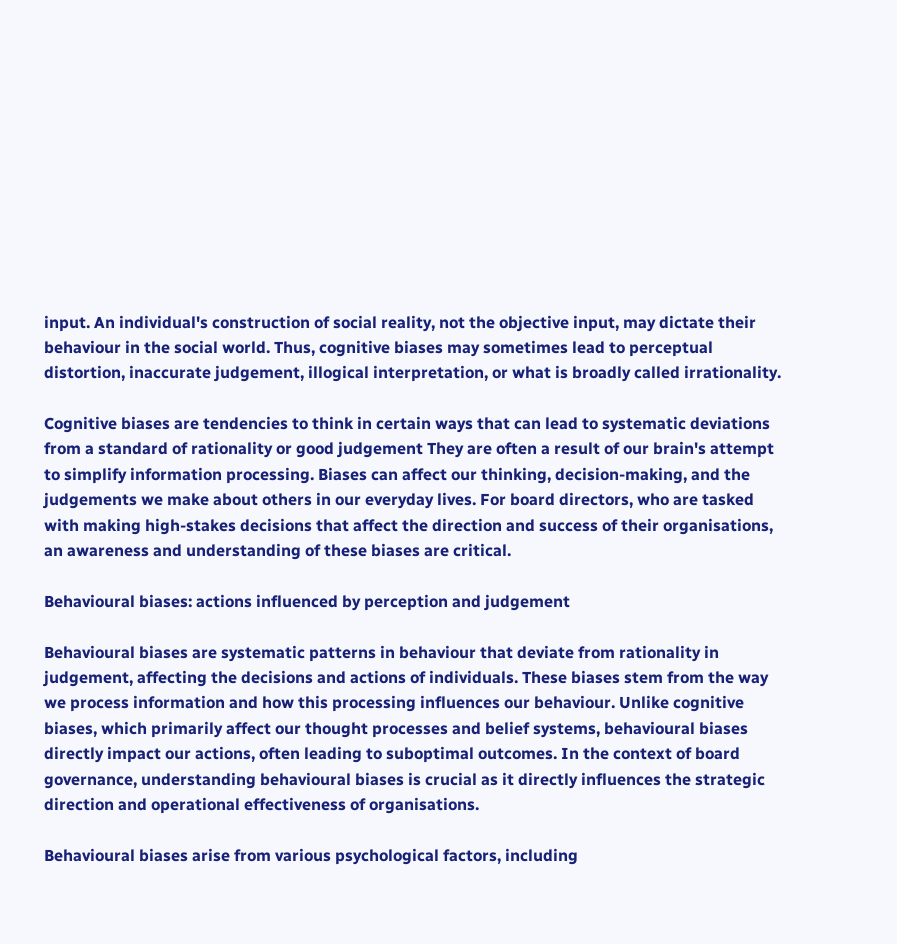input. An individual's construction of social reality, not the objective input, may dictate their behaviour in the social world. Thus, cognitive biases may sometimes lead to perceptual distortion, inaccurate judgement, illogical interpretation, or what is broadly called irrationality.

Cognitive biases are tendencies to think in certain ways that can lead to systematic deviations from a standard of rationality or good judgement They are often a result of our brain's attempt to simplify information processing. Biases can affect our thinking, decision-making, and the judgements we make about others in our everyday lives. For board directors, who are tasked with making high-stakes decisions that affect the direction and success of their organisations, an awareness and understanding of these biases are critical.

Behavioural biases: actions influenced by perception and judgement

Behavioural biases are systematic patterns in behaviour that deviate from rationality in judgement, affecting the decisions and actions of individuals. These biases stem from the way we process information and how this processing influences our behaviour. Unlike cognitive biases, which primarily affect our thought processes and belief systems, behavioural biases directly impact our actions, often leading to suboptimal outcomes. In the context of board governance, understanding behavioural biases is crucial as it directly influences the strategic direction and operational effectiveness of organisations.

Behavioural biases arise from various psychological factors, including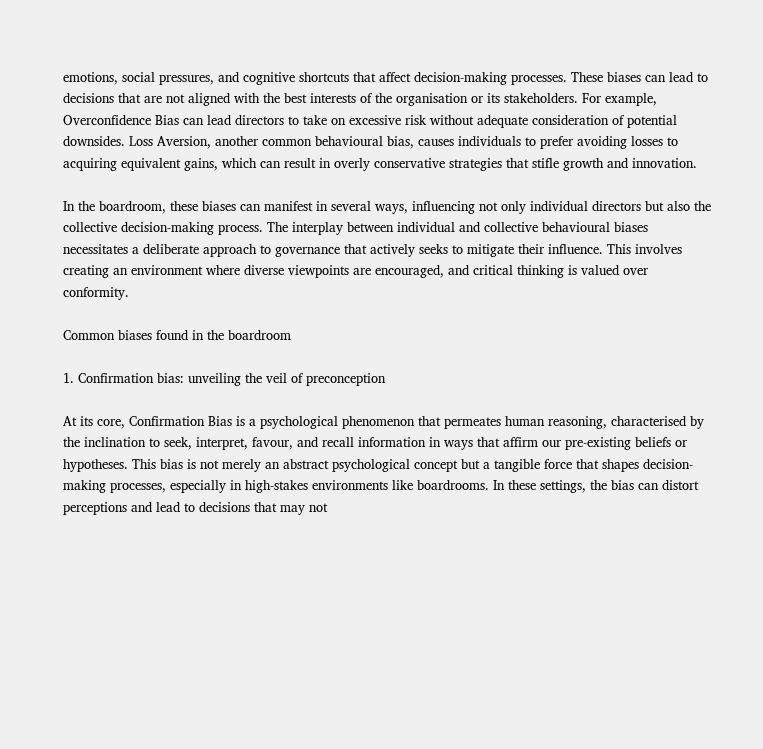emotions, social pressures, and cognitive shortcuts that affect decision-making processes. These biases can lead to decisions that are not aligned with the best interests of the organisation or its stakeholders. For example, Overconfidence Bias can lead directors to take on excessive risk without adequate consideration of potential downsides. Loss Aversion, another common behavioural bias, causes individuals to prefer avoiding losses to acquiring equivalent gains, which can result in overly conservative strategies that stifle growth and innovation.

In the boardroom, these biases can manifest in several ways, influencing not only individual directors but also the collective decision-making process. The interplay between individual and collective behavioural biases necessitates a deliberate approach to governance that actively seeks to mitigate their influence. This involves creating an environment where diverse viewpoints are encouraged, and critical thinking is valued over conformity.

Common biases found in the boardroom

1. Confirmation bias: unveiling the veil of preconception

At its core, Confirmation Bias is a psychological phenomenon that permeates human reasoning, characterised by the inclination to seek, interpret, favour, and recall information in ways that affirm our pre-existing beliefs or hypotheses. This bias is not merely an abstract psychological concept but a tangible force that shapes decision-making processes, especially in high-stakes environments like boardrooms. In these settings, the bias can distort perceptions and lead to decisions that may not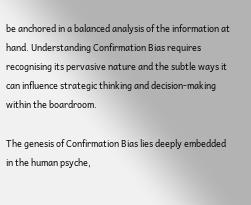be anchored in a balanced analysis of the information at hand. Understanding Confirmation Bias requires recognising its pervasive nature and the subtle ways it can influence strategic thinking and decision-making within the boardroom.

The genesis of Confirmation Bias lies deeply embedded in the human psyche,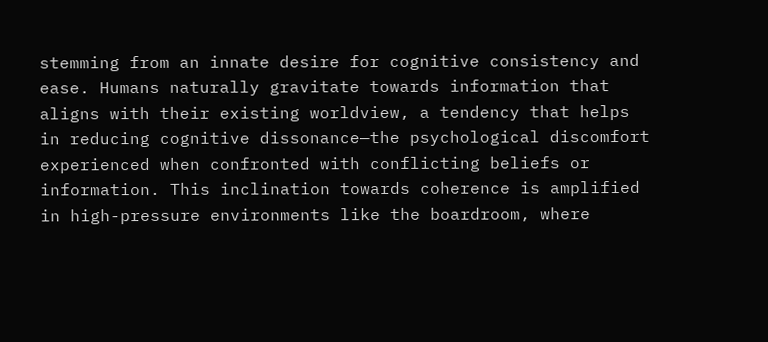stemming from an innate desire for cognitive consistency and ease. Humans naturally gravitate towards information that aligns with their existing worldview, a tendency that helps in reducing cognitive dissonance—the psychological discomfort experienced when confronted with conflicting beliefs or information. This inclination towards coherence is amplified in high-pressure environments like the boardroom, where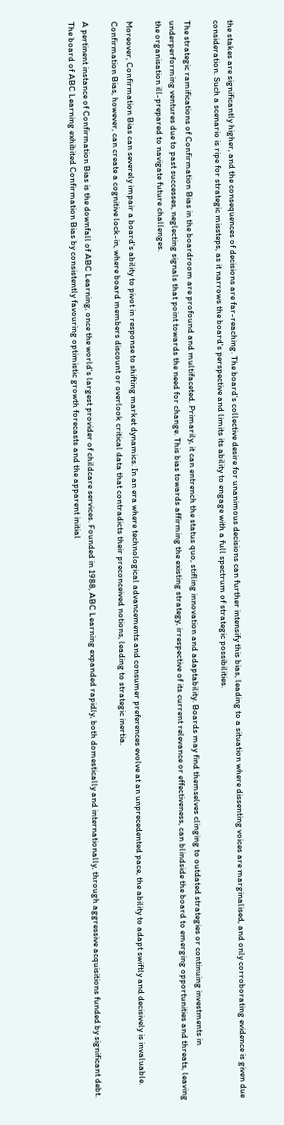the stakes are significantly higher, and the consequences of decisions are far-reaching. The board's collective desire for unanimous decisions can further intensify this bias, leading to a situation where dissenting voices are marginalised, and only corroborating evidence is given due consideration. Such a scenario is ripe for strategic missteps, as it narrows the board's perspective and limits its ability to engage with a full spectrum of strategic possibilities.

The strategic ramifications of Confirmation Bias in the boardroom are profound and multifaceted. Primarily, it can entrench the status quo, stifling innovation and adaptability. Boards may find themselves clinging to outdated strategies or continuing investments in underperforming ventures due to past successes, neglecting signals that point towards the need for change. This bias towards affirming the existing strategy, irrespective of its current relevance or effectiveness, can blindside the board to emerging opportunities and threats, leaving the organisation ill-prepared to navigate future challenges.

Moreover, Confirmation Bias can severely impair a board's ability to pivot in response to shifting market dynamics. In an era where technological advancements and consumer preferences evolve at an unprecedented pace, the ability to adapt swiftly and decisively is invaluable. Confirmation Bias, however, can create a cognitive lock-in, where board members discount or overlook critical data that contradicts their preconceived notions, leading to strategic inertia.

A pertinent instance of Confirmation Bias is the downfall of ABC Learning, once the world's largest provider of childcare services. Founded in 1988, ABC Learning expanded rapidly, both domestically and internationally, through aggressive acquisitions funded by significant debt. The board of ABC Learning exhibited Confirmation Bias by consistently favouring optimistic growth forecasts and the apparent initial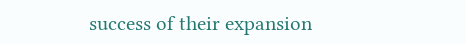success of their expansion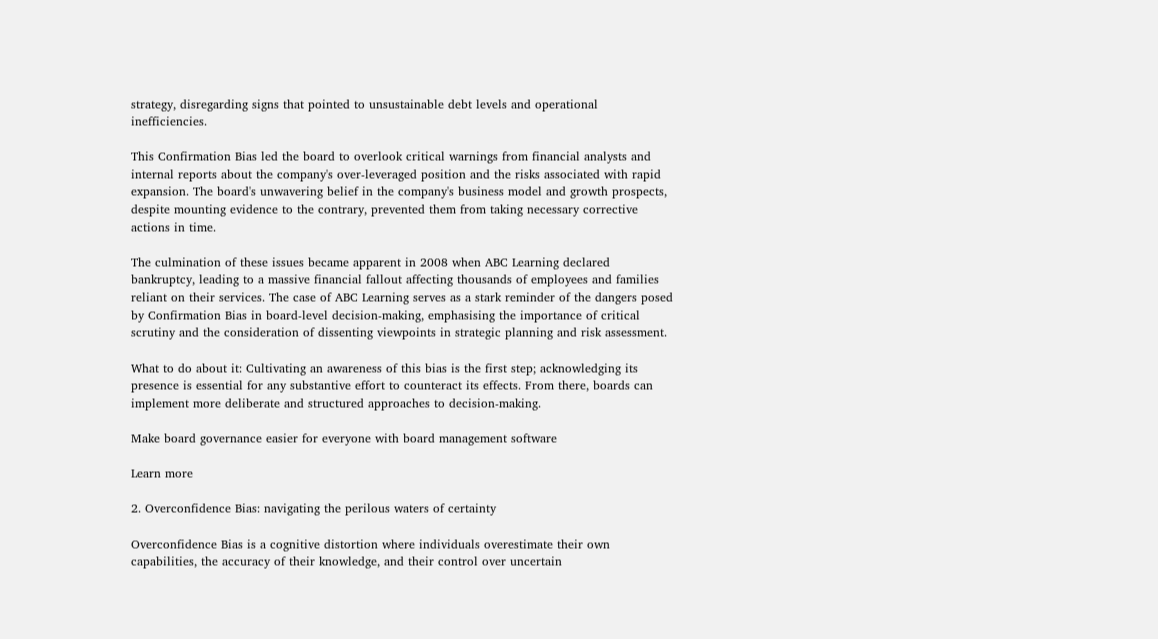strategy, disregarding signs that pointed to unsustainable debt levels and operational inefficiencies.

This Confirmation Bias led the board to overlook critical warnings from financial analysts and internal reports about the company's over-leveraged position and the risks associated with rapid expansion. The board's unwavering belief in the company's business model and growth prospects, despite mounting evidence to the contrary, prevented them from taking necessary corrective actions in time.

The culmination of these issues became apparent in 2008 when ABC Learning declared bankruptcy, leading to a massive financial fallout affecting thousands of employees and families reliant on their services. The case of ABC Learning serves as a stark reminder of the dangers posed by Confirmation Bias in board-level decision-making, emphasising the importance of critical scrutiny and the consideration of dissenting viewpoints in strategic planning and risk assessment.

What to do about it: Cultivating an awareness of this bias is the first step; acknowledging its presence is essential for any substantive effort to counteract its effects. From there, boards can implement more deliberate and structured approaches to decision-making.

Make board governance easier for everyone with board management software

Learn more

2. Overconfidence Bias: navigating the perilous waters of certainty

Overconfidence Bias is a cognitive distortion where individuals overestimate their own capabilities, the accuracy of their knowledge, and their control over uncertain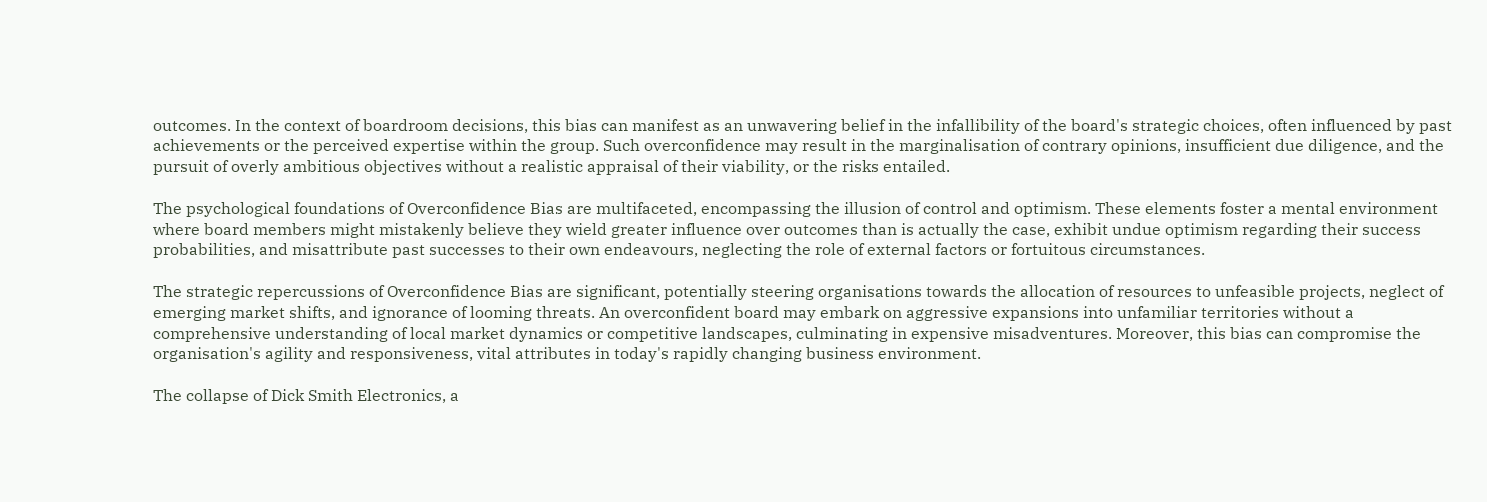outcomes. In the context of boardroom decisions, this bias can manifest as an unwavering belief in the infallibility of the board's strategic choices, often influenced by past achievements or the perceived expertise within the group. Such overconfidence may result in the marginalisation of contrary opinions, insufficient due diligence, and the pursuit of overly ambitious objectives without a realistic appraisal of their viability, or the risks entailed.

The psychological foundations of Overconfidence Bias are multifaceted, encompassing the illusion of control and optimism. These elements foster a mental environment where board members might mistakenly believe they wield greater influence over outcomes than is actually the case, exhibit undue optimism regarding their success probabilities, and misattribute past successes to their own endeavours, neglecting the role of external factors or fortuitous circumstances.

The strategic repercussions of Overconfidence Bias are significant, potentially steering organisations towards the allocation of resources to unfeasible projects, neglect of emerging market shifts, and ignorance of looming threats. An overconfident board may embark on aggressive expansions into unfamiliar territories without a comprehensive understanding of local market dynamics or competitive landscapes, culminating in expensive misadventures. Moreover, this bias can compromise the organisation's agility and responsiveness, vital attributes in today's rapidly changing business environment.

The collapse of Dick Smith Electronics, a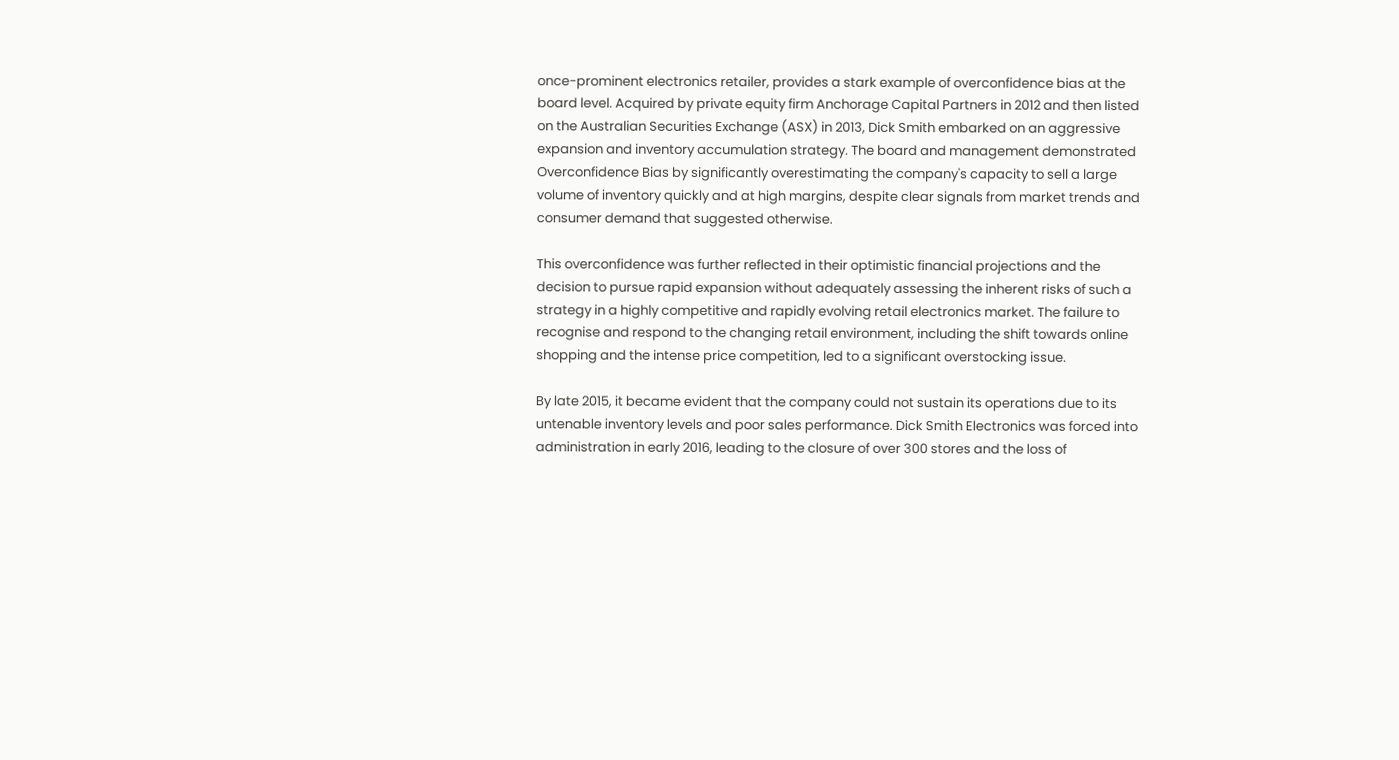once-prominent electronics retailer, provides a stark example of overconfidence bias at the board level. Acquired by private equity firm Anchorage Capital Partners in 2012 and then listed on the Australian Securities Exchange (ASX) in 2013, Dick Smith embarked on an aggressive expansion and inventory accumulation strategy. The board and management demonstrated Overconfidence Bias by significantly overestimating the company's capacity to sell a large volume of inventory quickly and at high margins, despite clear signals from market trends and consumer demand that suggested otherwise.

This overconfidence was further reflected in their optimistic financial projections and the decision to pursue rapid expansion without adequately assessing the inherent risks of such a strategy in a highly competitive and rapidly evolving retail electronics market. The failure to recognise and respond to the changing retail environment, including the shift towards online shopping and the intense price competition, led to a significant overstocking issue.

By late 2015, it became evident that the company could not sustain its operations due to its untenable inventory levels and poor sales performance. Dick Smith Electronics was forced into administration in early 2016, leading to the closure of over 300 stores and the loss of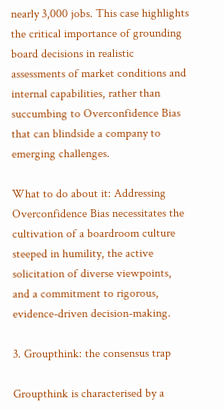nearly 3,000 jobs. This case highlights the critical importance of grounding board decisions in realistic assessments of market conditions and internal capabilities, rather than succumbing to Overconfidence Bias that can blindside a company to emerging challenges.

What to do about it: Addressing Overconfidence Bias necessitates the cultivation of a boardroom culture steeped in humility, the active solicitation of diverse viewpoints, and a commitment to rigorous, evidence-driven decision-making.

3. Groupthink: the consensus trap

Groupthink is characterised by a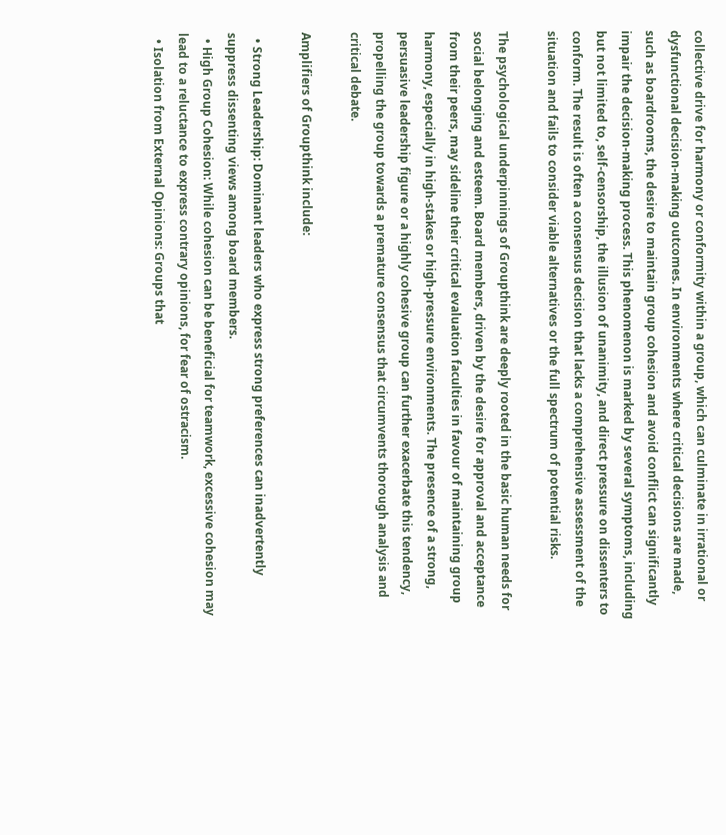collective drive for harmony or conformity within a group, which can culminate in irrational or dysfunctional decision-making outcomes. In environments where critical decisions are made, such as boardrooms, the desire to maintain group cohesion and avoid conflict can significantly impair the decision-making process. This phenomenon is marked by several symptoms, including but not limited to, self-censorship, the illusion of unanimity, and direct pressure on dissenters to conform. The result is often a consensus decision that lacks a comprehensive assessment of the situation and fails to consider viable alternatives or the full spectrum of potential risks.

The psychological underpinnings of Groupthink are deeply rooted in the basic human needs for social belonging and esteem. Board members, driven by the desire for approval and acceptance from their peers, may sideline their critical evaluation faculties in favour of maintaining group harmony, especially in high-stakes or high-pressure environments. The presence of a strong, persuasive leadership figure or a highly cohesive group can further exacerbate this tendency, propelling the group towards a premature consensus that circumvents thorough analysis and critical debate.

Amplifiers of Groupthink include:

  • Strong Leadership: Dominant leaders who express strong preferences can inadvertently suppress dissenting views among board members.
  • High Group Cohesion: While cohesion can be beneficial for teamwork, excessive cohesion may lead to a reluctance to express contrary opinions, for fear of ostracism.
  • Isolation from External Opinions: Groups that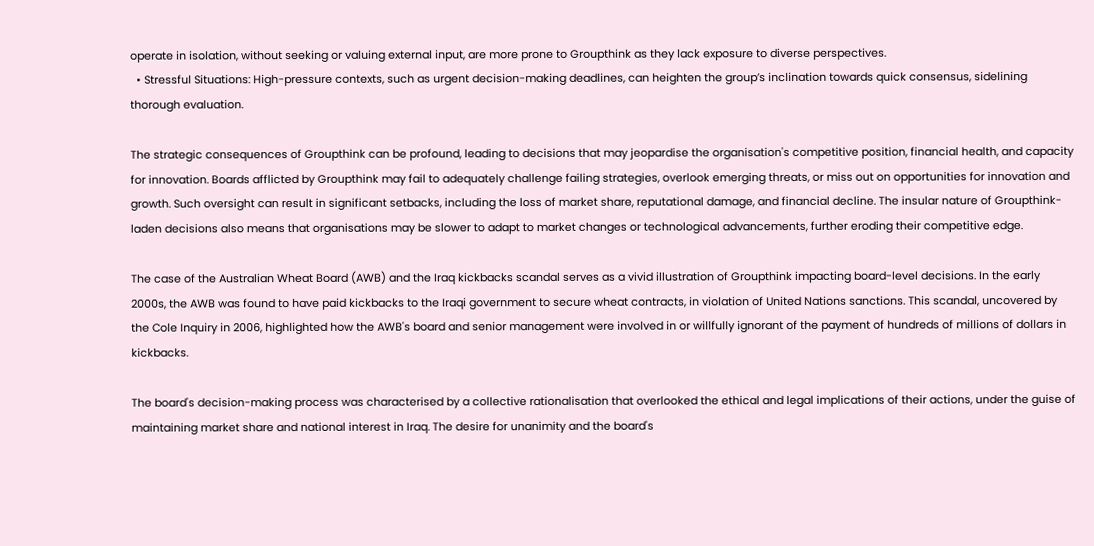operate in isolation, without seeking or valuing external input, are more prone to Groupthink as they lack exposure to diverse perspectives.
  • Stressful Situations: High-pressure contexts, such as urgent decision-making deadlines, can heighten the group’s inclination towards quick consensus, sidelining thorough evaluation.

The strategic consequences of Groupthink can be profound, leading to decisions that may jeopardise the organisation's competitive position, financial health, and capacity for innovation. Boards afflicted by Groupthink may fail to adequately challenge failing strategies, overlook emerging threats, or miss out on opportunities for innovation and growth. Such oversight can result in significant setbacks, including the loss of market share, reputational damage, and financial decline. The insular nature of Groupthink-laden decisions also means that organisations may be slower to adapt to market changes or technological advancements, further eroding their competitive edge.

The case of the Australian Wheat Board (AWB) and the Iraq kickbacks scandal serves as a vivid illustration of Groupthink impacting board-level decisions. In the early 2000s, the AWB was found to have paid kickbacks to the Iraqi government to secure wheat contracts, in violation of United Nations sanctions. This scandal, uncovered by the Cole Inquiry in 2006, highlighted how the AWB's board and senior management were involved in or willfully ignorant of the payment of hundreds of millions of dollars in kickbacks.

The board's decision-making process was characterised by a collective rationalisation that overlooked the ethical and legal implications of their actions, under the guise of maintaining market share and national interest in Iraq. The desire for unanimity and the board's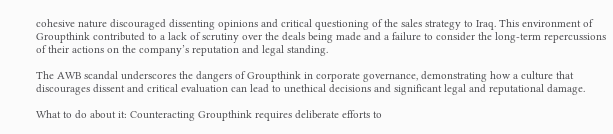cohesive nature discouraged dissenting opinions and critical questioning of the sales strategy to Iraq. This environment of Groupthink contributed to a lack of scrutiny over the deals being made and a failure to consider the long-term repercussions of their actions on the company’s reputation and legal standing.

The AWB scandal underscores the dangers of Groupthink in corporate governance, demonstrating how a culture that discourages dissent and critical evaluation can lead to unethical decisions and significant legal and reputational damage.

What to do about it: Counteracting Groupthink requires deliberate efforts to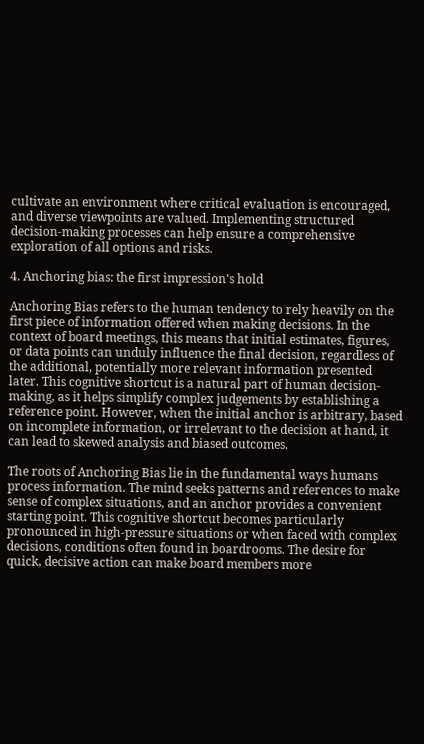cultivate an environment where critical evaluation is encouraged, and diverse viewpoints are valued. Implementing structured decision-making processes can help ensure a comprehensive exploration of all options and risks.

4. Anchoring bias: the first impression's hold

Anchoring Bias refers to the human tendency to rely heavily on the first piece of information offered when making decisions. In the context of board meetings, this means that initial estimates, figures, or data points can unduly influence the final decision, regardless of the additional, potentially more relevant information presented later. This cognitive shortcut is a natural part of human decision-making, as it helps simplify complex judgements by establishing a reference point. However, when the initial anchor is arbitrary, based on incomplete information, or irrelevant to the decision at hand, it can lead to skewed analysis and biased outcomes.

The roots of Anchoring Bias lie in the fundamental ways humans process information. The mind seeks patterns and references to make sense of complex situations, and an anchor provides a convenient starting point. This cognitive shortcut becomes particularly pronounced in high-pressure situations or when faced with complex decisions, conditions often found in boardrooms. The desire for quick, decisive action can make board members more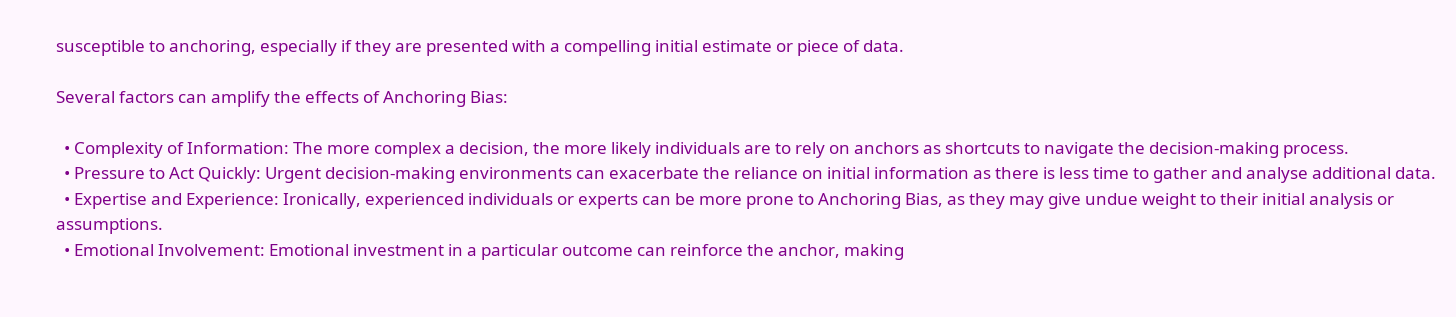susceptible to anchoring, especially if they are presented with a compelling initial estimate or piece of data.

Several factors can amplify the effects of Anchoring Bias:

  • Complexity of Information: The more complex a decision, the more likely individuals are to rely on anchors as shortcuts to navigate the decision-making process.
  • Pressure to Act Quickly: Urgent decision-making environments can exacerbate the reliance on initial information as there is less time to gather and analyse additional data.
  • Expertise and Experience: Ironically, experienced individuals or experts can be more prone to Anchoring Bias, as they may give undue weight to their initial analysis or assumptions.
  • Emotional Involvement: Emotional investment in a particular outcome can reinforce the anchor, making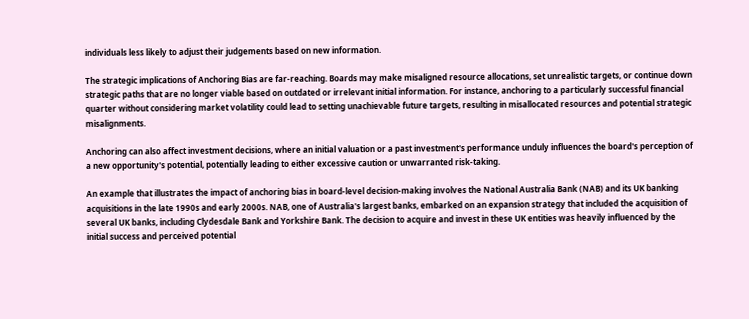individuals less likely to adjust their judgements based on new information.

The strategic implications of Anchoring Bias are far-reaching. Boards may make misaligned resource allocations, set unrealistic targets, or continue down strategic paths that are no longer viable based on outdated or irrelevant initial information. For instance, anchoring to a particularly successful financial quarter without considering market volatility could lead to setting unachievable future targets, resulting in misallocated resources and potential strategic misalignments.

Anchoring can also affect investment decisions, where an initial valuation or a past investment's performance unduly influences the board's perception of a new opportunity's potential, potentially leading to either excessive caution or unwarranted risk-taking.

An example that illustrates the impact of anchoring bias in board-level decision-making involves the National Australia Bank (NAB) and its UK banking acquisitions in the late 1990s and early 2000s. NAB, one of Australia's largest banks, embarked on an expansion strategy that included the acquisition of several UK banks, including Clydesdale Bank and Yorkshire Bank. The decision to acquire and invest in these UK entities was heavily influenced by the initial success and perceived potential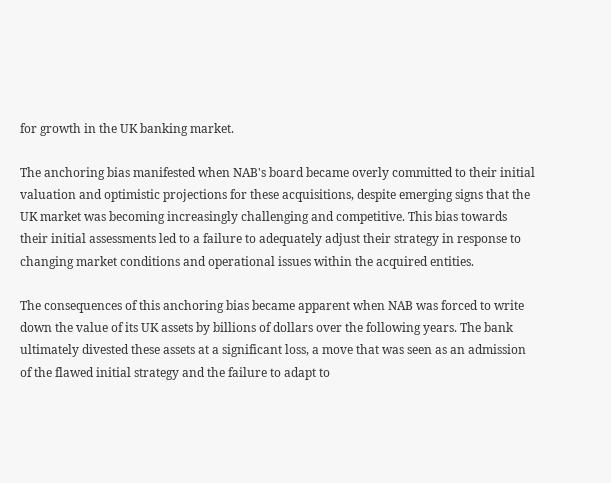for growth in the UK banking market.

The anchoring bias manifested when NAB's board became overly committed to their initial valuation and optimistic projections for these acquisitions, despite emerging signs that the UK market was becoming increasingly challenging and competitive. This bias towards their initial assessments led to a failure to adequately adjust their strategy in response to changing market conditions and operational issues within the acquired entities.

The consequences of this anchoring bias became apparent when NAB was forced to write down the value of its UK assets by billions of dollars over the following years. The bank ultimately divested these assets at a significant loss, a move that was seen as an admission of the flawed initial strategy and the failure to adapt to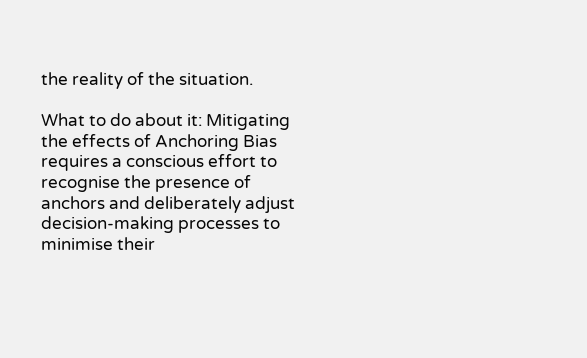the reality of the situation.

What to do about it: Mitigating the effects of Anchoring Bias requires a conscious effort to recognise the presence of anchors and deliberately adjust decision-making processes to minimise their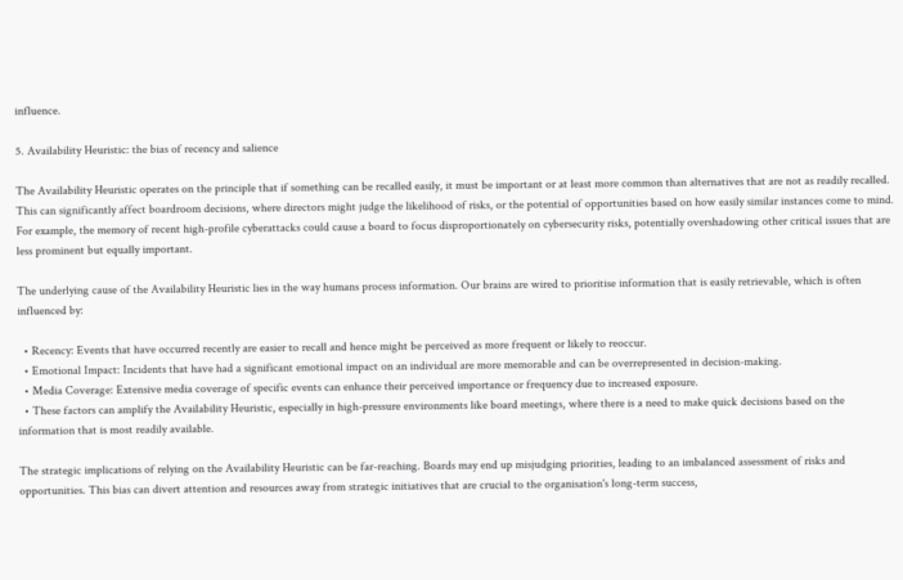influence.

5. Availability Heuristic: the bias of recency and salience

The Availability Heuristic operates on the principle that if something can be recalled easily, it must be important or at least more common than alternatives that are not as readily recalled. This can significantly affect boardroom decisions, where directors might judge the likelihood of risks, or the potential of opportunities based on how easily similar instances come to mind. For example, the memory of recent high-profile cyberattacks could cause a board to focus disproportionately on cybersecurity risks, potentially overshadowing other critical issues that are less prominent but equally important.

The underlying cause of the Availability Heuristic lies in the way humans process information. Our brains are wired to prioritise information that is easily retrievable, which is often influenced by:

  • Recency: Events that have occurred recently are easier to recall and hence might be perceived as more frequent or likely to reoccur.
  • Emotional Impact: Incidents that have had a significant emotional impact on an individual are more memorable and can be overrepresented in decision-making.
  • Media Coverage: Extensive media coverage of specific events can enhance their perceived importance or frequency due to increased exposure.
  • These factors can amplify the Availability Heuristic, especially in high-pressure environments like board meetings, where there is a need to make quick decisions based on the information that is most readily available.

The strategic implications of relying on the Availability Heuristic can be far-reaching. Boards may end up misjudging priorities, leading to an imbalanced assessment of risks and opportunities. This bias can divert attention and resources away from strategic initiatives that are crucial to the organisation's long-term success,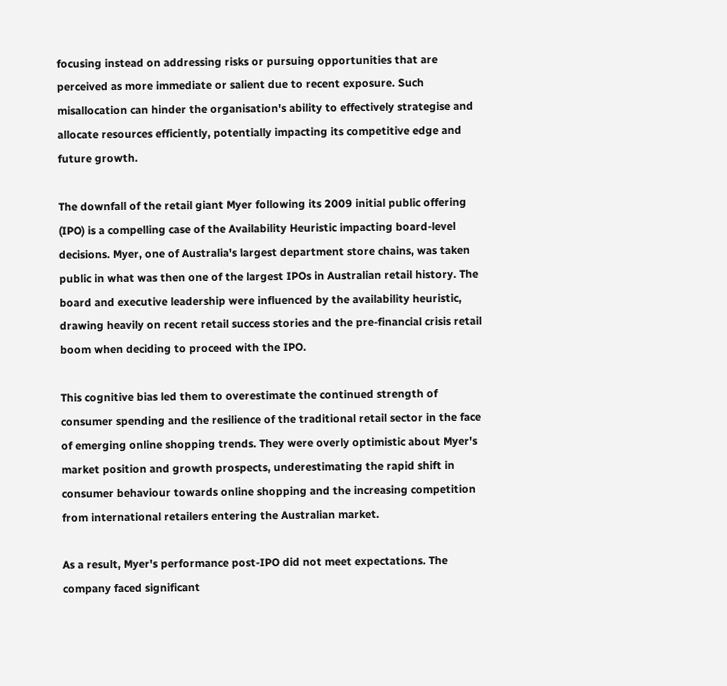focusing instead on addressing risks or pursuing opportunities that are perceived as more immediate or salient due to recent exposure. Such misallocation can hinder the organisation's ability to effectively strategise and allocate resources efficiently, potentially impacting its competitive edge and future growth.

The downfall of the retail giant Myer following its 2009 initial public offering (IPO) is a compelling case of the Availability Heuristic impacting board-level decisions. Myer, one of Australia's largest department store chains, was taken public in what was then one of the largest IPOs in Australian retail history. The board and executive leadership were influenced by the availability heuristic, drawing heavily on recent retail success stories and the pre-financial crisis retail boom when deciding to proceed with the IPO.

This cognitive bias led them to overestimate the continued strength of consumer spending and the resilience of the traditional retail sector in the face of emerging online shopping trends. They were overly optimistic about Myer's market position and growth prospects, underestimating the rapid shift in consumer behaviour towards online shopping and the increasing competition from international retailers entering the Australian market.

As a result, Myer's performance post-IPO did not meet expectations. The company faced significant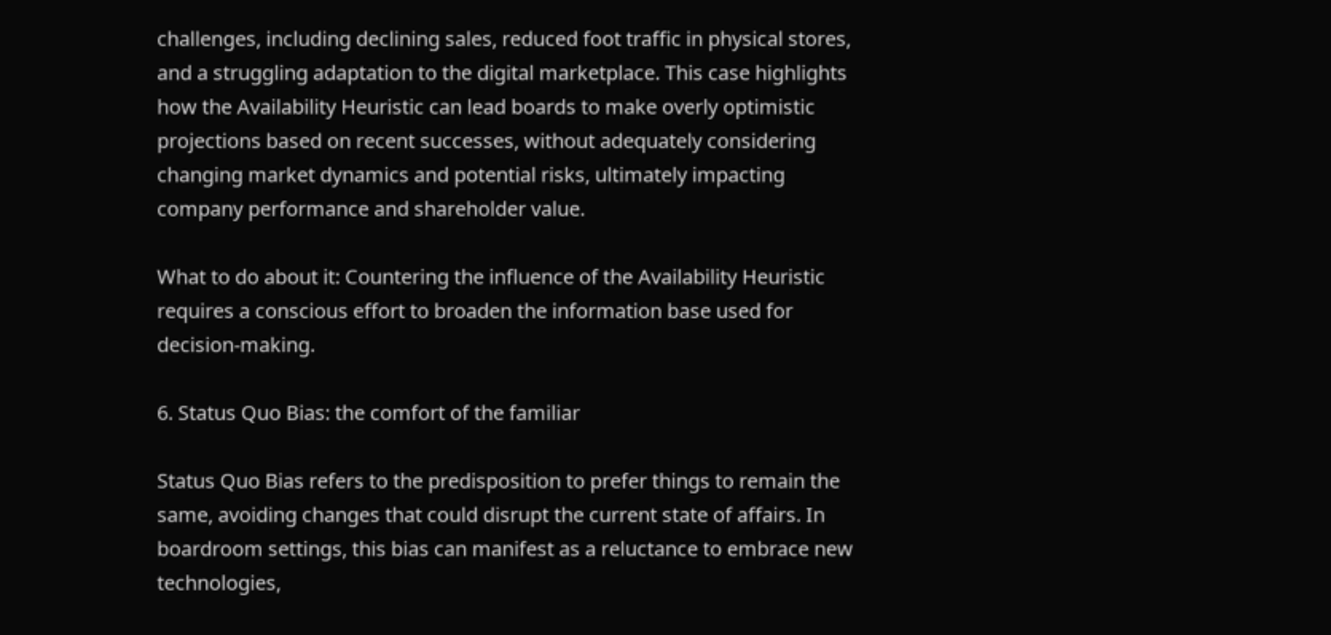challenges, including declining sales, reduced foot traffic in physical stores, and a struggling adaptation to the digital marketplace. This case highlights how the Availability Heuristic can lead boards to make overly optimistic projections based on recent successes, without adequately considering changing market dynamics and potential risks, ultimately impacting company performance and shareholder value.

What to do about it: Countering the influence of the Availability Heuristic requires a conscious effort to broaden the information base used for decision-making.

6. Status Quo Bias: the comfort of the familiar

Status Quo Bias refers to the predisposition to prefer things to remain the same, avoiding changes that could disrupt the current state of affairs. In boardroom settings, this bias can manifest as a reluctance to embrace new technologies,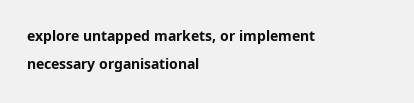explore untapped markets, or implement necessary organisational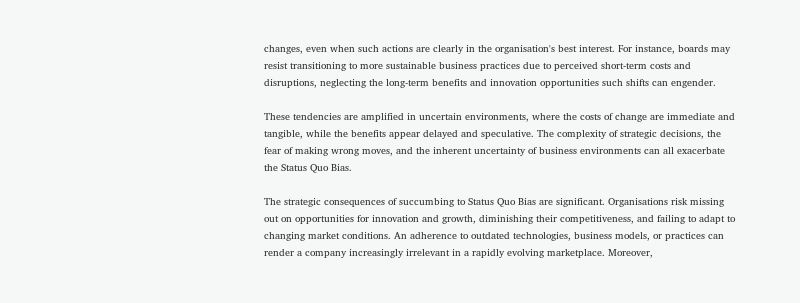changes, even when such actions are clearly in the organisation's best interest. For instance, boards may resist transitioning to more sustainable business practices due to perceived short-term costs and disruptions, neglecting the long-term benefits and innovation opportunities such shifts can engender.

These tendencies are amplified in uncertain environments, where the costs of change are immediate and tangible, while the benefits appear delayed and speculative. The complexity of strategic decisions, the fear of making wrong moves, and the inherent uncertainty of business environments can all exacerbate the Status Quo Bias.

The strategic consequences of succumbing to Status Quo Bias are significant. Organisations risk missing out on opportunities for innovation and growth, diminishing their competitiveness, and failing to adapt to changing market conditions. An adherence to outdated technologies, business models, or practices can render a company increasingly irrelevant in a rapidly evolving marketplace. Moreover,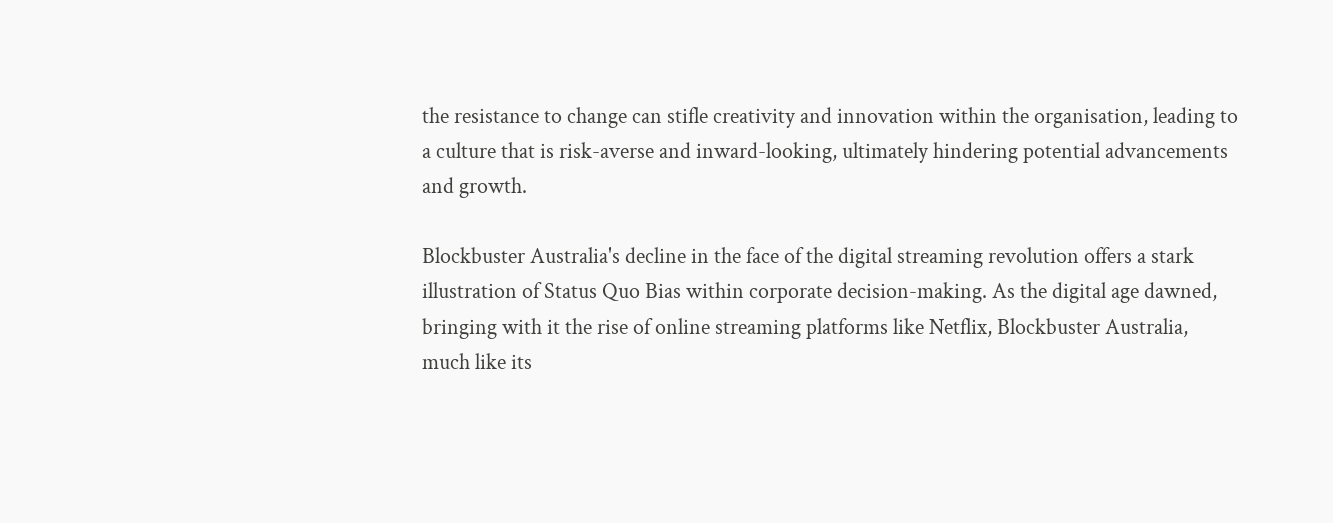the resistance to change can stifle creativity and innovation within the organisation, leading to a culture that is risk-averse and inward-looking, ultimately hindering potential advancements and growth.

Blockbuster Australia's decline in the face of the digital streaming revolution offers a stark illustration of Status Quo Bias within corporate decision-making. As the digital age dawned, bringing with it the rise of online streaming platforms like Netflix, Blockbuster Australia, much like its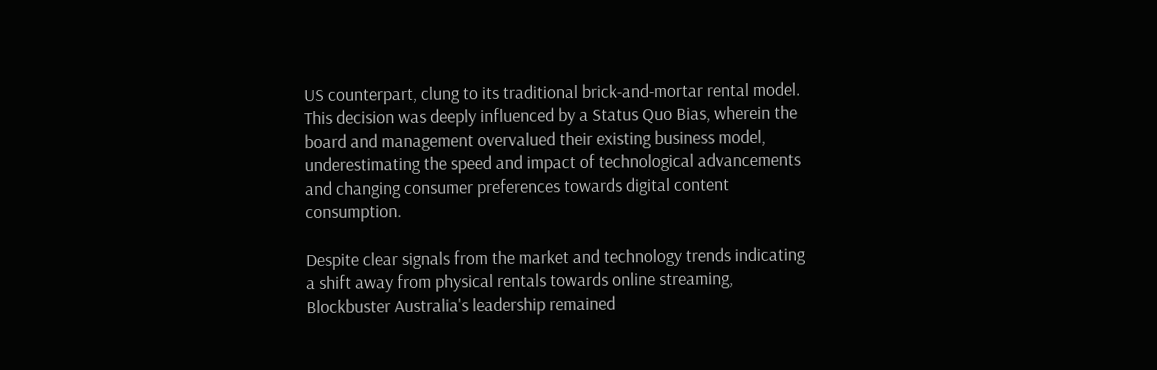US counterpart, clung to its traditional brick-and-mortar rental model. This decision was deeply influenced by a Status Quo Bias, wherein the board and management overvalued their existing business model, underestimating the speed and impact of technological advancements and changing consumer preferences towards digital content consumption.

Despite clear signals from the market and technology trends indicating a shift away from physical rentals towards online streaming, Blockbuster Australia's leadership remained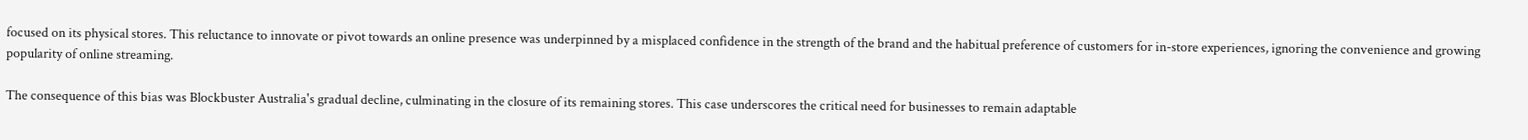focused on its physical stores. This reluctance to innovate or pivot towards an online presence was underpinned by a misplaced confidence in the strength of the brand and the habitual preference of customers for in-store experiences, ignoring the convenience and growing popularity of online streaming.

The consequence of this bias was Blockbuster Australia's gradual decline, culminating in the closure of its remaining stores. This case underscores the critical need for businesses to remain adaptable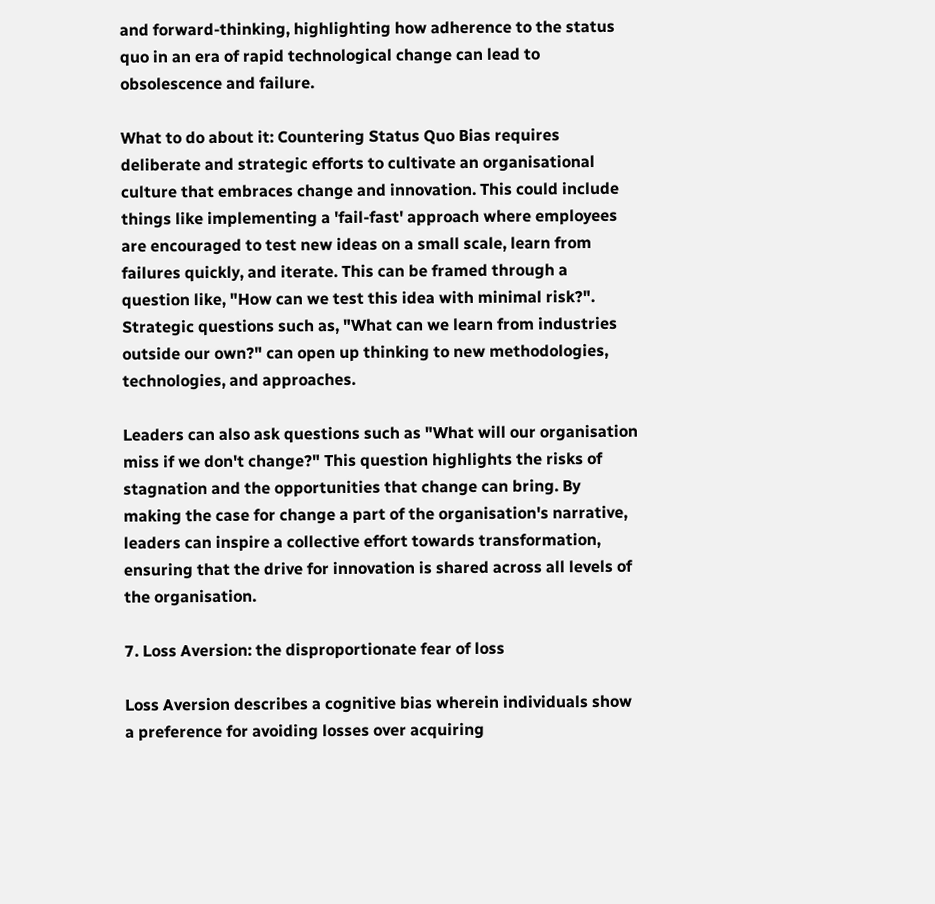and forward-thinking, highlighting how adherence to the status quo in an era of rapid technological change can lead to obsolescence and failure.

What to do about it: Countering Status Quo Bias requires deliberate and strategic efforts to cultivate an organisational culture that embraces change and innovation. This could include things like implementing a 'fail-fast' approach where employees are encouraged to test new ideas on a small scale, learn from failures quickly, and iterate. This can be framed through a question like, "How can we test this idea with minimal risk?". Strategic questions such as, "What can we learn from industries outside our own?" can open up thinking to new methodologies, technologies, and approaches.

Leaders can also ask questions such as "What will our organisation miss if we don't change?" This question highlights the risks of stagnation and the opportunities that change can bring. By making the case for change a part of the organisation's narrative, leaders can inspire a collective effort towards transformation, ensuring that the drive for innovation is shared across all levels of the organisation.

7. Loss Aversion: the disproportionate fear of loss

Loss Aversion describes a cognitive bias wherein individuals show a preference for avoiding losses over acquiring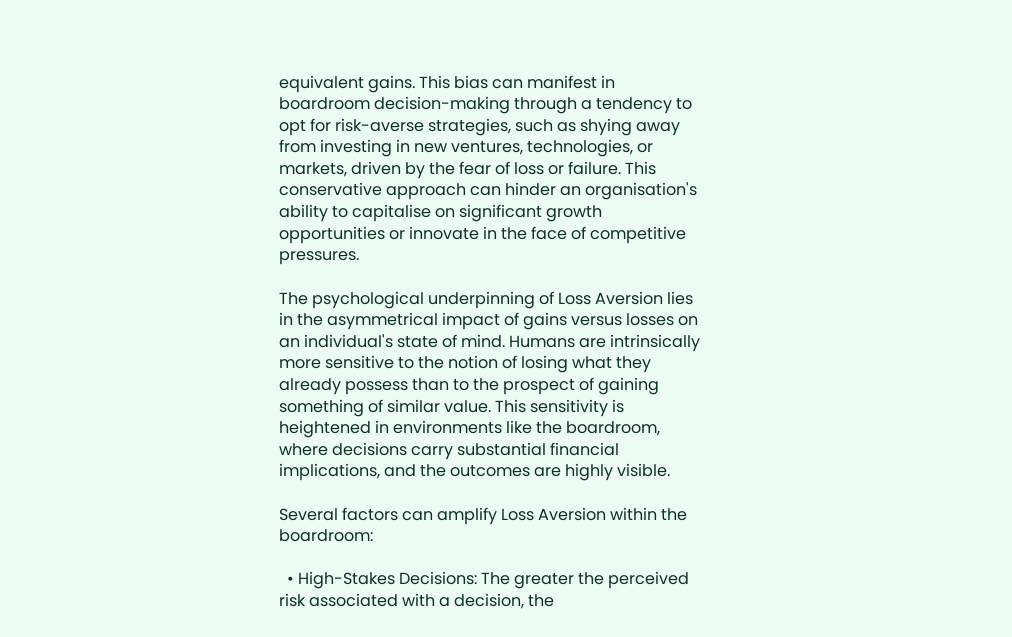equivalent gains. This bias can manifest in boardroom decision-making through a tendency to opt for risk-averse strategies, such as shying away from investing in new ventures, technologies, or markets, driven by the fear of loss or failure. This conservative approach can hinder an organisation's ability to capitalise on significant growth opportunities or innovate in the face of competitive pressures.

The psychological underpinning of Loss Aversion lies in the asymmetrical impact of gains versus losses on an individual's state of mind. Humans are intrinsically more sensitive to the notion of losing what they already possess than to the prospect of gaining something of similar value. This sensitivity is heightened in environments like the boardroom, where decisions carry substantial financial implications, and the outcomes are highly visible.

Several factors can amplify Loss Aversion within the boardroom:

  • High-Stakes Decisions: The greater the perceived risk associated with a decision, the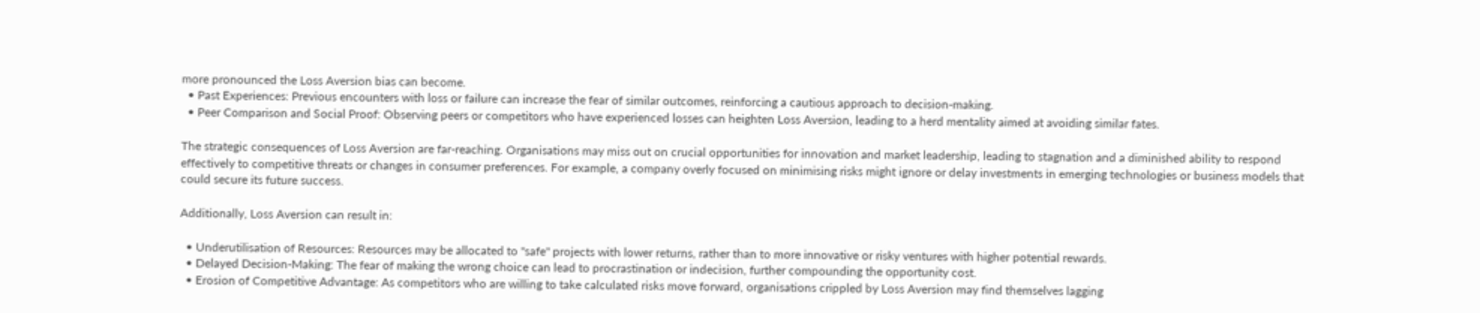more pronounced the Loss Aversion bias can become.
  • Past Experiences: Previous encounters with loss or failure can increase the fear of similar outcomes, reinforcing a cautious approach to decision-making.
  • Peer Comparison and Social Proof: Observing peers or competitors who have experienced losses can heighten Loss Aversion, leading to a herd mentality aimed at avoiding similar fates.

The strategic consequences of Loss Aversion are far-reaching. Organisations may miss out on crucial opportunities for innovation and market leadership, leading to stagnation and a diminished ability to respond effectively to competitive threats or changes in consumer preferences. For example, a company overly focused on minimising risks might ignore or delay investments in emerging technologies or business models that could secure its future success.

Additionally, Loss Aversion can result in:

  • Underutilisation of Resources: Resources may be allocated to "safe" projects with lower returns, rather than to more innovative or risky ventures with higher potential rewards.
  • Delayed Decision-Making: The fear of making the wrong choice can lead to procrastination or indecision, further compounding the opportunity cost.
  • Erosion of Competitive Advantage: As competitors who are willing to take calculated risks move forward, organisations crippled by Loss Aversion may find themselves lagging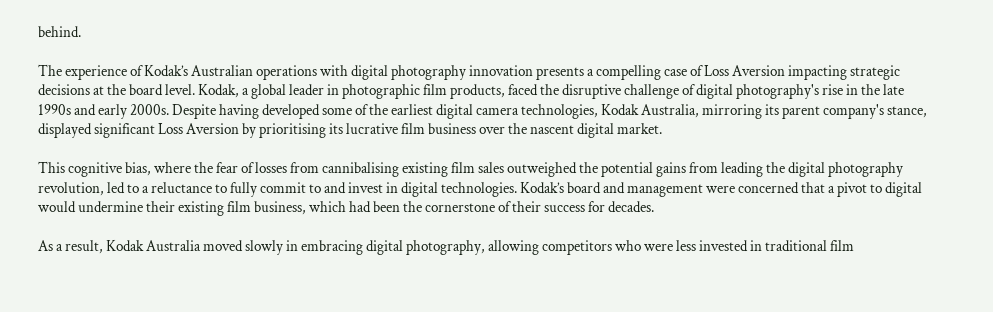behind.

The experience of Kodak’s Australian operations with digital photography innovation presents a compelling case of Loss Aversion impacting strategic decisions at the board level. Kodak, a global leader in photographic film products, faced the disruptive challenge of digital photography's rise in the late 1990s and early 2000s. Despite having developed some of the earliest digital camera technologies, Kodak Australia, mirroring its parent company's stance, displayed significant Loss Aversion by prioritising its lucrative film business over the nascent digital market.

This cognitive bias, where the fear of losses from cannibalising existing film sales outweighed the potential gains from leading the digital photography revolution, led to a reluctance to fully commit to and invest in digital technologies. Kodak’s board and management were concerned that a pivot to digital would undermine their existing film business, which had been the cornerstone of their success for decades.

As a result, Kodak Australia moved slowly in embracing digital photography, allowing competitors who were less invested in traditional film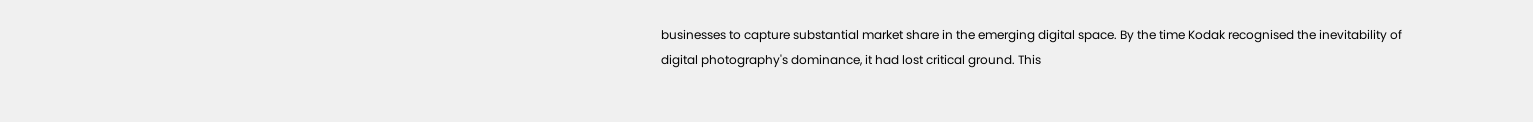businesses to capture substantial market share in the emerging digital space. By the time Kodak recognised the inevitability of digital photography's dominance, it had lost critical ground. This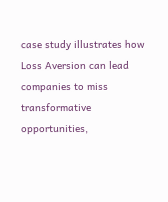case study illustrates how Loss Aversion can lead companies to miss transformative opportunities,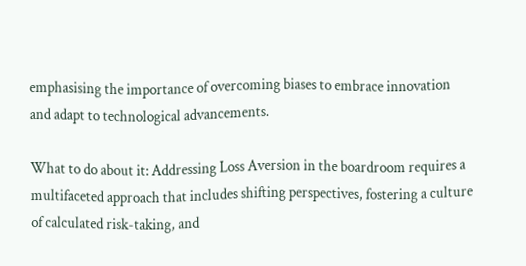emphasising the importance of overcoming biases to embrace innovation and adapt to technological advancements.

What to do about it: Addressing Loss Aversion in the boardroom requires a multifaceted approach that includes shifting perspectives, fostering a culture of calculated risk-taking, and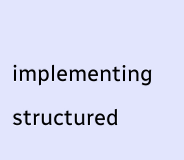implementing structured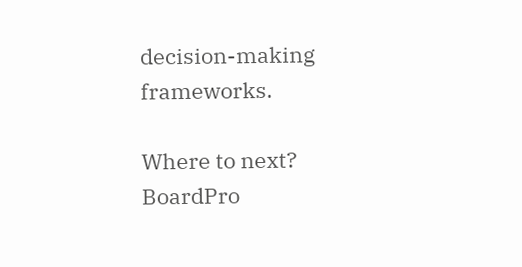decision-making frameworks.

Where to next?
BoardPro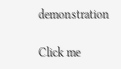demonstration

Click me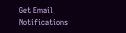Get Email Notifications